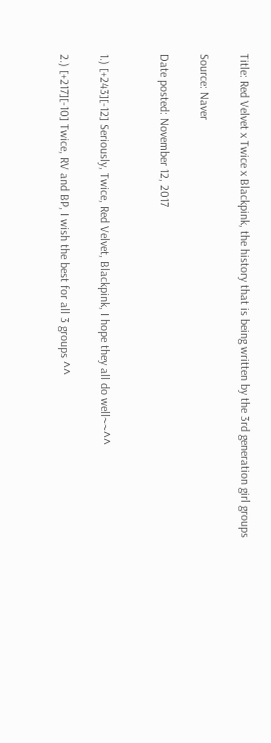Title: Red Velvet x Twice x Blackpink, the history that is being written by the 3rd generation girl groups

Source: Naver

Date posted: November 12, 2017


1.) [+243][-12] Seriously, Twice, Red Velvet, Blackpink, I hope they all do well~~^^

2.) [+217][-10] Twice, RV and BP, I wish the best for all 3 groups ^^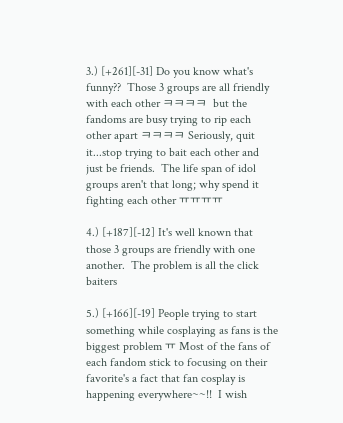3.) [+261][-31] Do you know what's funny??  Those 3 groups are all friendly with each other ㅋㅋㅋㅋ  but the fandoms are busy trying to rip each other apart ㅋㅋㅋㅋ Seriously, quit it...stop trying to bait each other and just be friends.  The life span of idol groups aren't that long; why spend it fighting each other ㅠㅠㅠㅠ

4.) [+187][-12] It's well known that those 3 groups are friendly with one another.  The problem is all the click baiters

5.) [+166][-19] People trying to start something while cosplaying as fans is the biggest problem ㅠ Most of the fans of each fandom stick to focusing on their favorite's a fact that fan cosplay is happening everywhere~~!!  I wish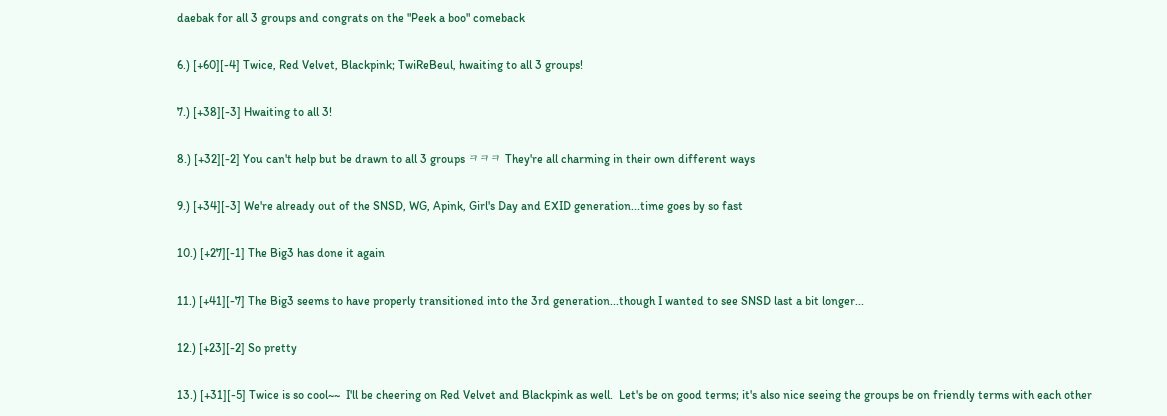daebak for all 3 groups and congrats on the "Peek a boo" comeback

6.) [+60][-4] Twice, Red Velvet, Blackpink; TwiReBeul, hwaiting to all 3 groups!

7.) [+38][-3] Hwaiting to all 3!

8.) [+32][-2] You can't help but be drawn to all 3 groups ㅋㅋㅋ They're all charming in their own different ways

9.) [+34][-3] We're already out of the SNSD, WG, Apink, Girl's Day and EXID generation...time goes by so fast

10.) [+27][-1] The Big3 has done it again

11.) [+41][-7] The Big3 seems to have properly transitioned into the 3rd generation...though I wanted to see SNSD last a bit longer...

12.) [+23][-2] So pretty

13.) [+31][-5] Twice is so cool~~  I'll be cheering on Red Velvet and Blackpink as well.  Let's be on good terms; it's also nice seeing the groups be on friendly terms with each other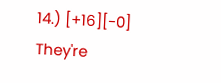14.) [+16][-0] They're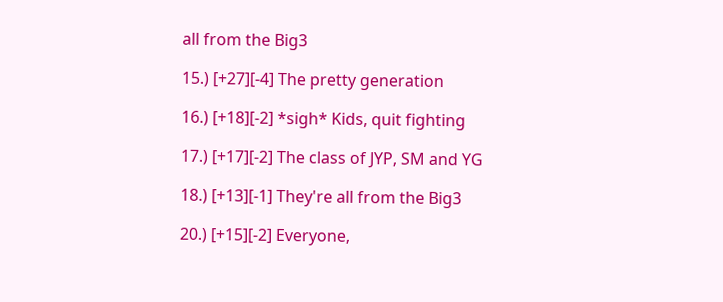all from the Big3

15.) [+27][-4] The pretty generation

16.) [+18][-2] *sigh* Kids, quit fighting

17.) [+17][-2] The class of JYP, SM and YG

18.) [+13][-1] They're all from the Big3

20.) [+15][-2] Everyone,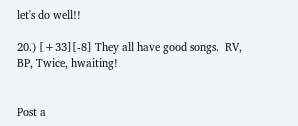let's do well!!

20.) [+33][-8] They all have good songs.  RV, BP, Twice, hwaiting!


Post a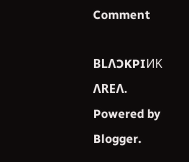Comment

BLΛƆKPIИK ΛREΛ. Powered by Blogger.